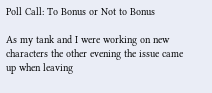Poll Call: To Bonus or Not to Bonus

As my tank and I were working on new characters the other evening the issue came up when leaving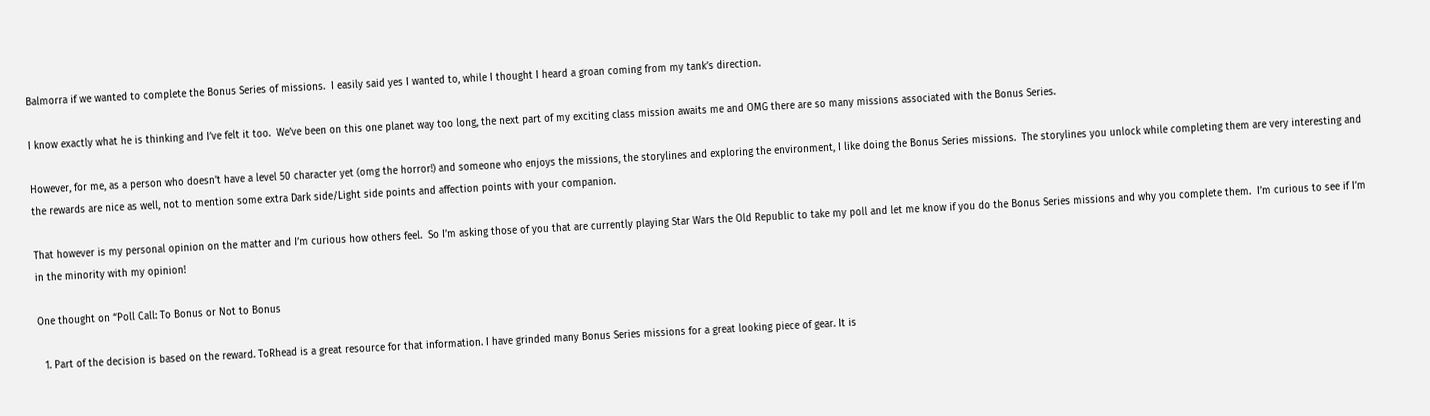Balmorra if we wanted to complete the Bonus Series of missions.  I easily said yes I wanted to, while I thought I heard a groan coming from my tank’s direction.

I know exactly what he is thinking and I’ve felt it too.  We’ve been on this one planet way too long, the next part of my exciting class mission awaits me and OMG there are so many missions associated with the Bonus Series.

However, for me, as a person who doesn’t have a level 50 character yet (omg the horror!) and someone who enjoys the missions, the storylines and exploring the environment, I like doing the Bonus Series missions.  The storylines you unlock while completing them are very interesting and the rewards are nice as well, not to mention some extra Dark side/Light side points and affection points with your companion.

That however is my personal opinion on the matter and I’m curious how others feel.  So I’m asking those of you that are currently playing Star Wars the Old Republic to take my poll and let me know if you do the Bonus Series missions and why you complete them.  I’m curious to see if I’m in the minority with my opinion!

One thought on “Poll Call: To Bonus or Not to Bonus

  1. Part of the decision is based on the reward. ToRhead is a great resource for that information. I have grinded many Bonus Series missions for a great looking piece of gear. It is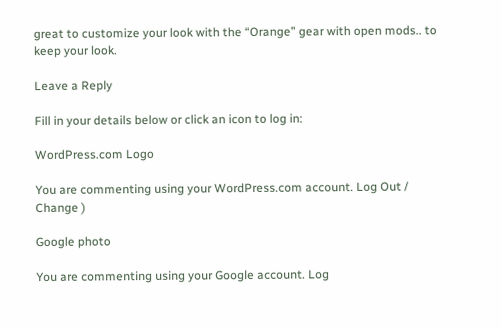great to customize your look with the “Orange” gear with open mods.. to keep your look.

Leave a Reply

Fill in your details below or click an icon to log in:

WordPress.com Logo

You are commenting using your WordPress.com account. Log Out /  Change )

Google photo

You are commenting using your Google account. Log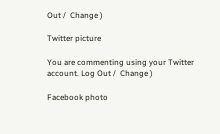Out /  Change )

Twitter picture

You are commenting using your Twitter account. Log Out /  Change )

Facebook photo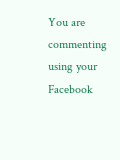You are commenting using your Facebook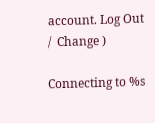account. Log Out /  Change )

Connecting to %s